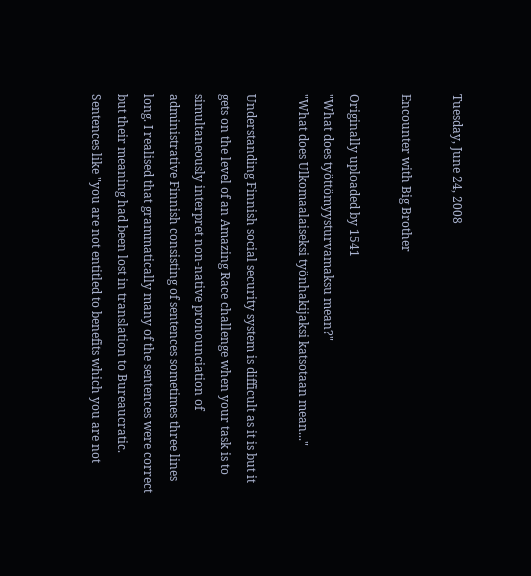Tuesday, June 24, 2008

Encounter with Big Brother

Originally uploaded by 1541
"What does työttömyysturvamaksu mean?"
"What does Ulkomaalaiseksi työnhakijaksi katsotaan mean..."

Understanding Finnish social security system is difficult as it is but it gets on the level of an Amazing Race challenge when your task is to simultaneously interpret non-native pronounciation of administrative Finnish consisting of sentences sometimes three lines long. I realised that grammatically many of the sentences were correct but their meaning had been lost in translation to Bureaucratic. Sentences like "you are not entitled to benefits which you are not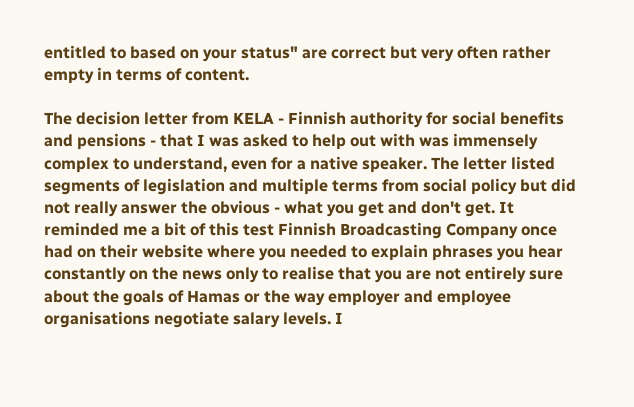entitled to based on your status" are correct but very often rather empty in terms of content.

The decision letter from KELA - Finnish authority for social benefits and pensions - that I was asked to help out with was immensely complex to understand, even for a native speaker. The letter listed segments of legislation and multiple terms from social policy but did not really answer the obvious - what you get and don't get. It reminded me a bit of this test Finnish Broadcasting Company once had on their website where you needed to explain phrases you hear constantly on the news only to realise that you are not entirely sure about the goals of Hamas or the way employer and employee organisations negotiate salary levels. I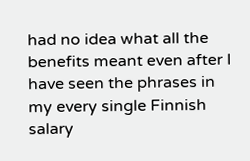had no idea what all the benefits meant even after I have seen the phrases in my every single Finnish salary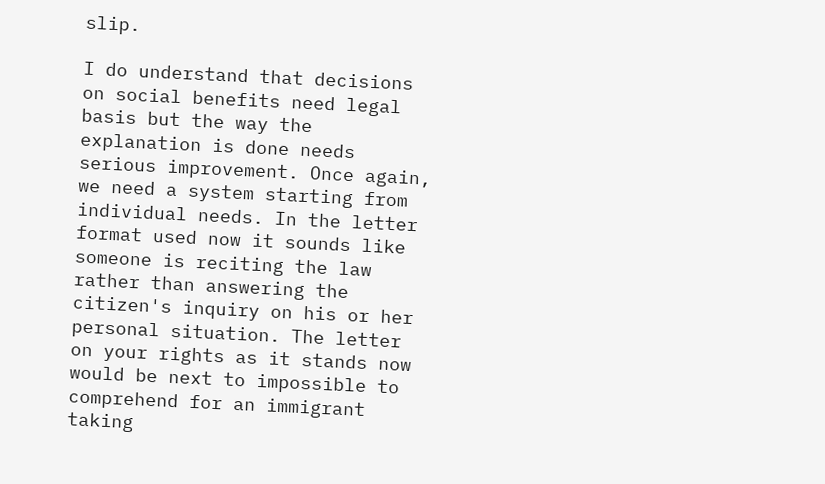slip.

I do understand that decisions on social benefits need legal basis but the way the explanation is done needs serious improvement. Once again, we need a system starting from individual needs. In the letter format used now it sounds like someone is reciting the law rather than answering the citizen's inquiry on his or her personal situation. The letter on your rights as it stands now would be next to impossible to comprehend for an immigrant taking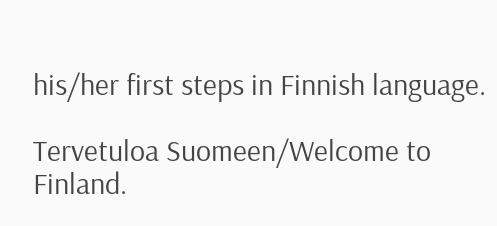his/her first steps in Finnish language.

Tervetuloa Suomeen/Welcome to Finland.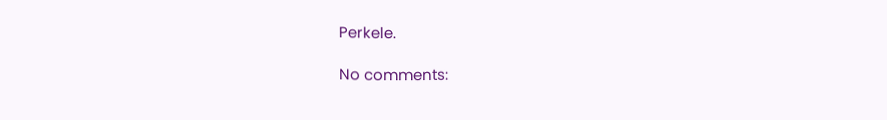Perkele.

No comments: